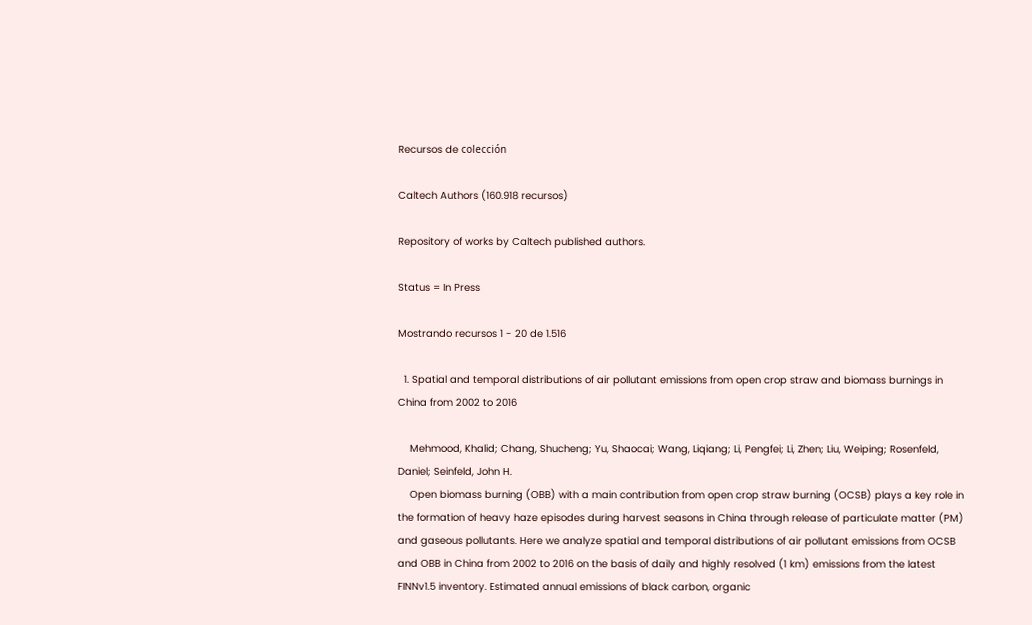Recursos de colección

Caltech Authors (160.918 recursos)

Repository of works by Caltech published authors.

Status = In Press

Mostrando recursos 1 - 20 de 1.516

  1. Spatial and temporal distributions of air pollutant emissions from open crop straw and biomass burnings in China from 2002 to 2016

    Mehmood, Khalid; Chang, Shucheng; Yu, Shaocai; Wang, Liqiang; Li, Pengfei; Li, Zhen; Liu, Weiping; Rosenfeld, Daniel; Seinfeld, John H.
    Open biomass burning (OBB) with a main contribution from open crop straw burning (OCSB) plays a key role in the formation of heavy haze episodes during harvest seasons in China through release of particulate matter (PM) and gaseous pollutants. Here we analyze spatial and temporal distributions of air pollutant emissions from OCSB and OBB in China from 2002 to 2016 on the basis of daily and highly resolved (1 km) emissions from the latest FINNv1.5 inventory. Estimated annual emissions of black carbon, organic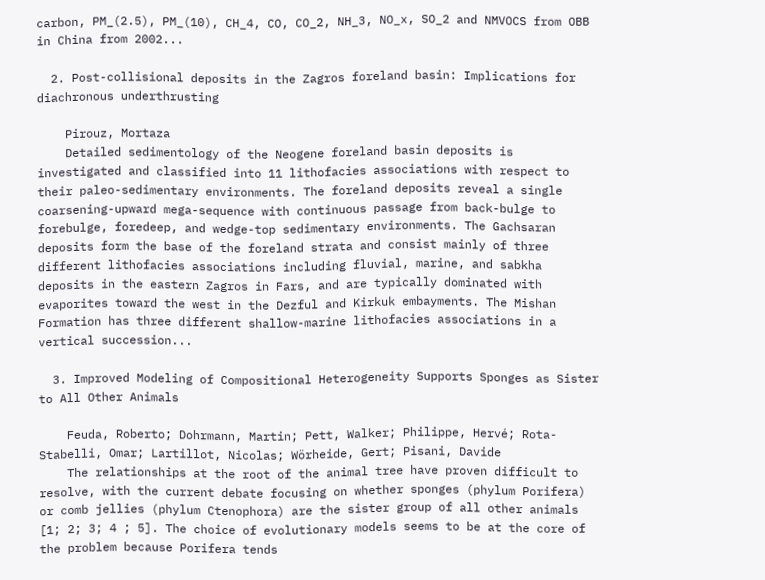carbon, PM_(2.5), PM_(10), CH_4, CO, CO_2, NH_3, NO_x, SO_2 and NMVOCS from OBB in China from 2002...

  2. Post-collisional deposits in the Zagros foreland basin: Implications for diachronous underthrusting

    Pirouz, Mortaza
    Detailed sedimentology of the Neogene foreland basin deposits is investigated and classified into 11 lithofacies associations with respect to their paleo-sedimentary environments. The foreland deposits reveal a single coarsening-upward mega-sequence with continuous passage from back-bulge to forebulge, foredeep, and wedge-top sedimentary environments. The Gachsaran deposits form the base of the foreland strata and consist mainly of three different lithofacies associations including fluvial, marine, and sabkha deposits in the eastern Zagros in Fars, and are typically dominated with evaporites toward the west in the Dezful and Kirkuk embayments. The Mishan Formation has three different shallow-marine lithofacies associations in a vertical succession...

  3. Improved Modeling of Compositional Heterogeneity Supports Sponges as Sister to All Other Animals

    Feuda, Roberto; Dohrmann, Martin; Pett, Walker; Philippe, Hervé; Rota-Stabelli, Omar; Lartillot, Nicolas; Wörheide, Gert; Pisani, Davide
    The relationships at the root of the animal tree have proven difficult to resolve, with the current debate focusing on whether sponges (phylum Porifera) or comb jellies (phylum Ctenophora) are the sister group of all other animals [1; 2; 3; 4 ; 5]. The choice of evolutionary models seems to be at the core of the problem because Porifera tends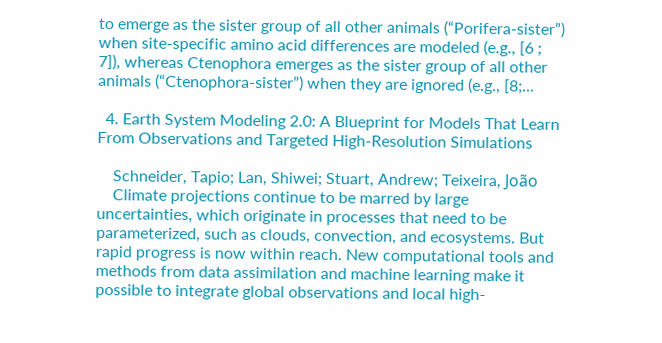to emerge as the sister group of all other animals (“Porifera-sister”) when site-specific amino acid differences are modeled (e.g., [6 ; 7]), whereas Ctenophora emerges as the sister group of all other animals (“Ctenophora-sister”) when they are ignored (e.g., [8;...

  4. Earth System Modeling 2.0: A Blueprint for Models That Learn From Observations and Targeted High-Resolution Simulations

    Schneider, Tapio; Lan, Shiwei; Stuart, Andrew; Teixeira, João
    Climate projections continue to be marred by large uncertainties, which originate in processes that need to be parameterized, such as clouds, convection, and ecosystems. But rapid progress is now within reach. New computational tools and methods from data assimilation and machine learning make it possible to integrate global observations and local high-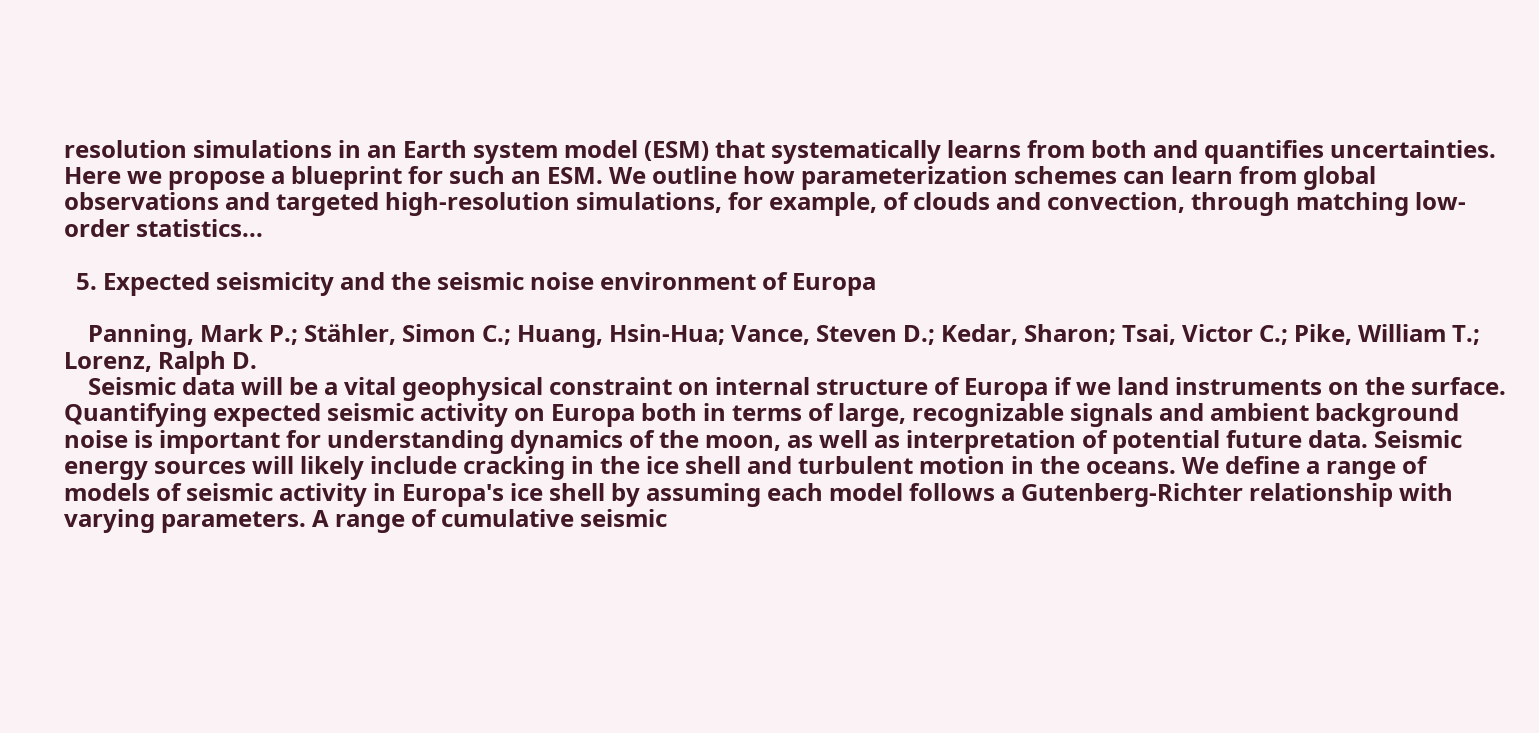resolution simulations in an Earth system model (ESM) that systematically learns from both and quantifies uncertainties. Here we propose a blueprint for such an ESM. We outline how parameterization schemes can learn from global observations and targeted high-resolution simulations, for example, of clouds and convection, through matching low-order statistics...

  5. Expected seismicity and the seismic noise environment of Europa

    Panning, Mark P.; Stähler, Simon C.; Huang, Hsin-Hua; Vance, Steven D.; Kedar, Sharon; Tsai, Victor C.; Pike, William T.; Lorenz, Ralph D.
    Seismic data will be a vital geophysical constraint on internal structure of Europa if we land instruments on the surface. Quantifying expected seismic activity on Europa both in terms of large, recognizable signals and ambient background noise is important for understanding dynamics of the moon, as well as interpretation of potential future data. Seismic energy sources will likely include cracking in the ice shell and turbulent motion in the oceans. We define a range of models of seismic activity in Europa's ice shell by assuming each model follows a Gutenberg-Richter relationship with varying parameters. A range of cumulative seismic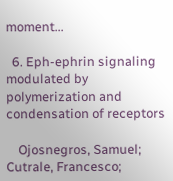moment...

  6. Eph-ephrin signaling modulated by polymerization and condensation of receptors

    Ojosnegros, Samuel; Cutrale, Francesco;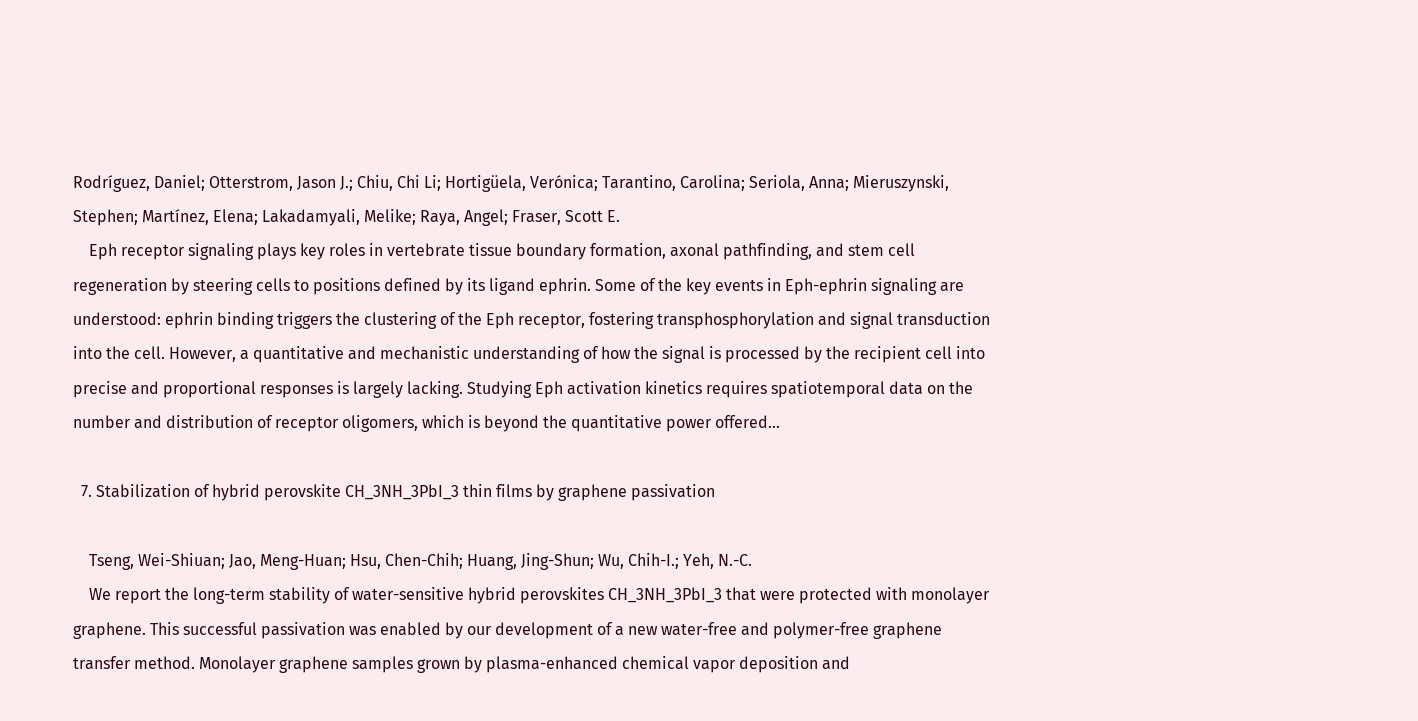Rodríguez, Daniel; Otterstrom, Jason J.; Chiu, Chi Li; Hortigüela, Verónica; Tarantino, Carolina; Seriola, Anna; Mieruszynski, Stephen; Martínez, Elena; Lakadamyali, Melike; Raya, Angel; Fraser, Scott E.
    Eph receptor signaling plays key roles in vertebrate tissue boundary formation, axonal pathfinding, and stem cell regeneration by steering cells to positions defined by its ligand ephrin. Some of the key events in Eph-ephrin signaling are understood: ephrin binding triggers the clustering of the Eph receptor, fostering transphosphorylation and signal transduction into the cell. However, a quantitative and mechanistic understanding of how the signal is processed by the recipient cell into precise and proportional responses is largely lacking. Studying Eph activation kinetics requires spatiotemporal data on the number and distribution of receptor oligomers, which is beyond the quantitative power offered...

  7. Stabilization of hybrid perovskite CH_3NH_3PbI_3 thin films by graphene passivation

    Tseng, Wei-Shiuan; Jao, Meng-Huan; Hsu, Chen-Chih; Huang, Jing-Shun; Wu, Chih-I.; Yeh, N.-C.
    We report the long-term stability of water-sensitive hybrid perovskites CH_3NH_3PbI_3 that were protected with monolayer graphene. This successful passivation was enabled by our development of a new water-free and polymer-free graphene transfer method. Monolayer graphene samples grown by plasma-enhanced chemical vapor deposition and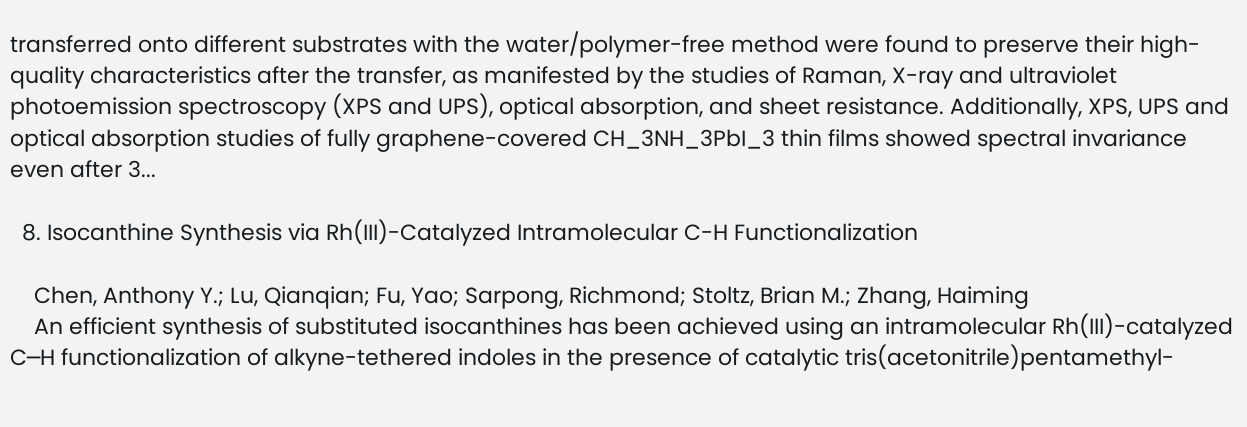transferred onto different substrates with the water/polymer-free method were found to preserve their high-quality characteristics after the transfer, as manifested by the studies of Raman, X-ray and ultraviolet photoemission spectroscopy (XPS and UPS), optical absorption, and sheet resistance. Additionally, XPS, UPS and optical absorption studies of fully graphene-covered CH_3NH_3PbI_3 thin films showed spectral invariance even after 3...

  8. Isocanthine Synthesis via Rh(III)-Catalyzed Intramolecular C-H Functionalization

    Chen, Anthony Y.; Lu, Qianqian; Fu, Yao; Sarpong, Richmond; Stoltz, Brian M.; Zhang, Haiming
    An efficient synthesis of substituted isocanthines has been achieved using an intramolecular Rh(III)-catalyzed C─H functionalization of alkyne-tethered indoles in the presence of catalytic tris(acetonitrile)pentamethyl-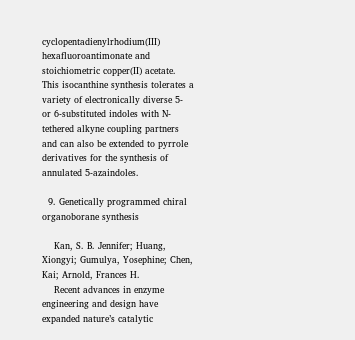cyclopentadienylrhodium(III) hexafluoroantimonate and stoichiometric copper(II) acetate. This isocanthine synthesis tolerates a variety of electronically diverse 5- or 6-substituted indoles with N-tethered alkyne coupling partners and can also be extended to pyrrole derivatives for the synthesis of annulated 5-azaindoles.

  9. Genetically programmed chiral organoborane synthesis

    Kan, S. B. Jennifer; Huang, Xiongyi; Gumulya, Yosephine; Chen, Kai; Arnold, Frances H.
    Recent advances in enzyme engineering and design have expanded nature’s catalytic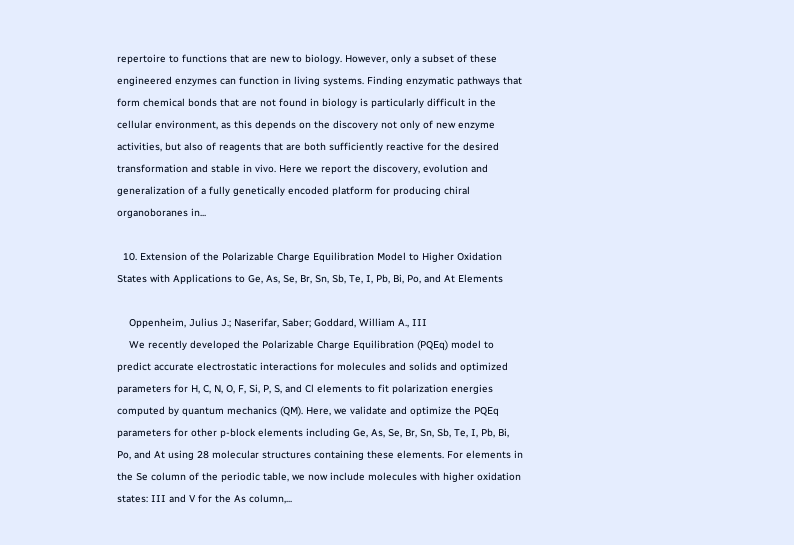repertoire to functions that are new to biology. However, only a subset of these engineered enzymes can function in living systems. Finding enzymatic pathways that form chemical bonds that are not found in biology is particularly difficult in the cellular environment, as this depends on the discovery not only of new enzyme activities, but also of reagents that are both sufficiently reactive for the desired transformation and stable in vivo. Here we report the discovery, evolution and generalization of a fully genetically encoded platform for producing chiral organoboranes in...

  10. Extension of the Polarizable Charge Equilibration Model to Higher Oxidation States with Applications to Ge, As, Se, Br, Sn, Sb, Te, I, Pb, Bi, Po, and At Elements

    Oppenheim, Julius J.; Naserifar, Saber; Goddard, William A., III
    We recently developed the Polarizable Charge Equilibration (PQEq) model to predict accurate electrostatic interactions for molecules and solids and optimized parameters for H, C, N, O, F, Si, P, S, and Cl elements to fit polarization energies computed by quantum mechanics (QM). Here, we validate and optimize the PQEq parameters for other p-block elements including Ge, As, Se, Br, Sn, Sb, Te, I, Pb, Bi, Po, and At using 28 molecular structures containing these elements. For elements in the Se column of the periodic table, we now include molecules with higher oxidation states: III and V for the As column,...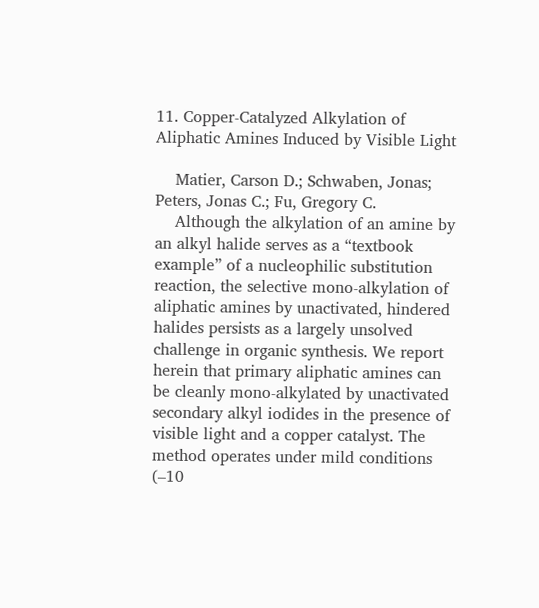11. Copper-Catalyzed Alkylation of Aliphatic Amines Induced by Visible Light

    Matier, Carson D.; Schwaben, Jonas; Peters, Jonas C.; Fu, Gregory C.
    Although the alkylation of an amine by an alkyl halide serves as a “textbook example” of a nucleophilic substitution reaction, the selective mono-alkylation of aliphatic amines by unactivated, hindered halides persists as a largely unsolved challenge in organic synthesis. We report herein that primary aliphatic amines can be cleanly mono-alkylated by unactivated secondary alkyl iodides in the presence of visible light and a copper catalyst. The method operates under mild conditions (–10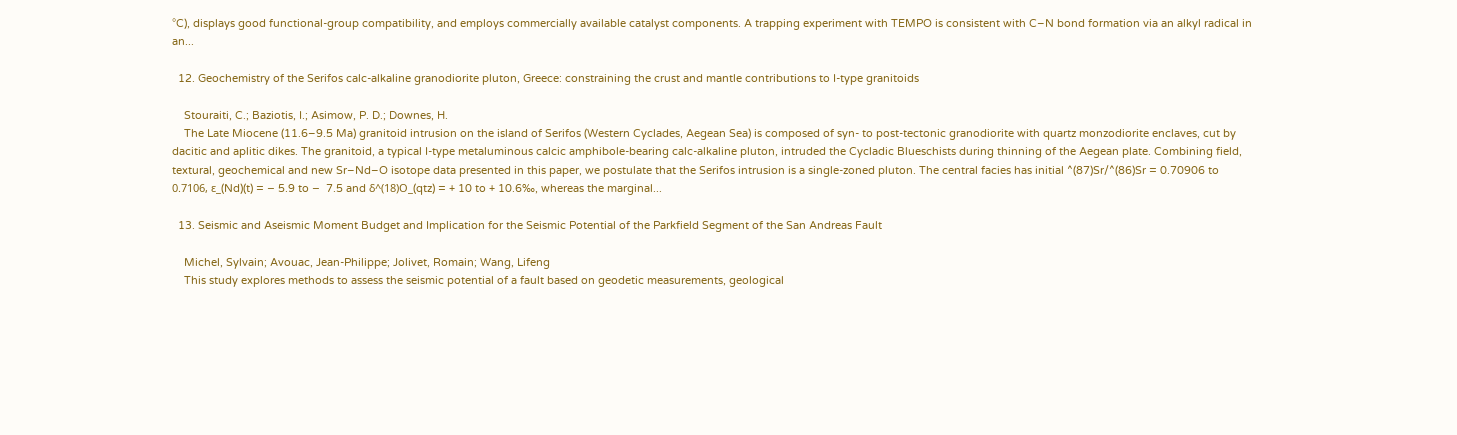°C), displays good functional-group compatibility, and employs commercially available catalyst components. A trapping experiment with TEMPO is consistent with C–N bond formation via an alkyl radical in an...

  12. Geochemistry of the Serifos calc-alkaline granodiorite pluton, Greece: constraining the crust and mantle contributions to I-type granitoids

    Stouraiti, C.; Baziotis, I.; Asimow, P. D.; Downes, H.
    The Late Miocene (11.6–9.5 Ma) granitoid intrusion on the island of Serifos (Western Cyclades, Aegean Sea) is composed of syn- to post-tectonic granodiorite with quartz monzodiorite enclaves, cut by dacitic and aplitic dikes. The granitoid, a typical I-type metaluminous calcic amphibole-bearing calc-alkaline pluton, intruded the Cycladic Blueschists during thinning of the Aegean plate. Combining field, textural, geochemical and new Sr–Nd–O isotope data presented in this paper, we postulate that the Serifos intrusion is a single-zoned pluton. The central facies has initial ^(87)Sr/^(86)Sr = 0.70906 to 0.7106, ε_(Nd)(t) = − 5.9 to −  7.5 and δ^(18)Ο_(qtz) = + 10 to + 10.6‰, whereas the marginal...

  13. Seismic and Aseismic Moment Budget and Implication for the Seismic Potential of the Parkfield Segment of the San Andreas Fault

    Michel, Sylvain; Avouac, Jean-Philippe; Jolivet, Romain; Wang, Lifeng
    This study explores methods to assess the seismic potential of a fault based on geodetic measurements, geological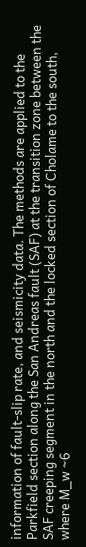information of fault‐slip rate, and seismicity data. The methods are applied to the Parkfield section along the San Andreas fault (SAF) at the transition zone between the SAF creeping segment in the north and the locked section of Cholame to the south, where M_w ∼6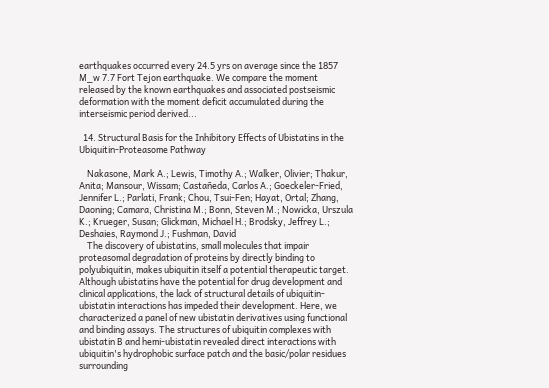earthquakes occurred every 24.5 yrs on average since the 1857 M_w 7.7 Fort Tejon earthquake. We compare the moment released by the known earthquakes and associated postseismic deformation with the moment deficit accumulated during the interseismic period derived...

  14. Structural Basis for the Inhibitory Effects of Ubistatins in the Ubiquitin-Proteasome Pathway

    Nakasone, Mark A.; Lewis, Timothy A.; Walker, Olivier; Thakur, Anita; Mansour, Wissam; Castañeda, Carlos A.; Goeckeler-Fried, Jennifer L.; Parlati, Frank; Chou, Tsui-Fen; Hayat, Ortal; Zhang, Daoning; Camara, Christina M.; Bonn, Steven M.; Nowicka, Urszula K.; Krueger, Susan; Glickman, Michael H.; Brodsky, Jeffrey L.; Deshaies, Raymond J.; Fushman, David
    The discovery of ubistatins, small molecules that impair proteasomal degradation of proteins by directly binding to polyubiquitin, makes ubiquitin itself a potential therapeutic target. Although ubistatins have the potential for drug development and clinical applications, the lack of structural details of ubiquitin-ubistatin interactions has impeded their development. Here, we characterized a panel of new ubistatin derivatives using functional and binding assays. The structures of ubiquitin complexes with ubistatin B and hemi-ubistatin revealed direct interactions with ubiquitin's hydrophobic surface patch and the basic/polar residues surrounding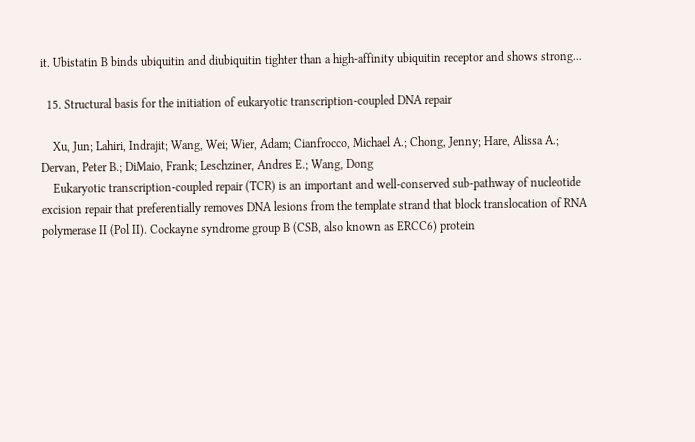it. Ubistatin B binds ubiquitin and diubiquitin tighter than a high-affinity ubiquitin receptor and shows strong...

  15. Structural basis for the initiation of eukaryotic transcription-coupled DNA repair

    Xu, Jun; Lahiri, Indrajit; Wang, Wei; Wier, Adam; Cianfrocco, Michael A.; Chong, Jenny; Hare, Alissa A.; Dervan, Peter B.; DiMaio, Frank; Leschziner, Andres E.; Wang, Dong
    Eukaryotic transcription-coupled repair (TCR) is an important and well-conserved sub-pathway of nucleotide excision repair that preferentially removes DNA lesions from the template strand that block translocation of RNA polymerase II (Pol II). Cockayne syndrome group B (CSB, also known as ERCC6) protein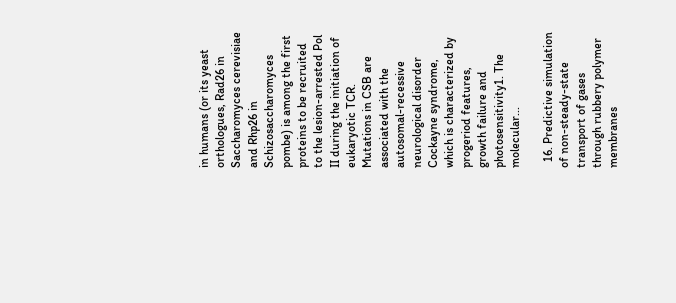in humans (or its yeast orthologues, Rad26 in Saccharomyces cerevisiae and Rhp26 in Schizosaccharomyces pombe) is among the first proteins to be recruited to the lesion-arrested Pol II during the initiation of eukaryotic TCR. Mutations in CSB are associated with the autosomal-recessive neurological disorder Cockayne syndrome, which is characterized by progeriod features, growth failure and photosensitivity1. The molecular...

  16. Predictive simulation of non-steady-state transport of gases through rubbery polymer membranes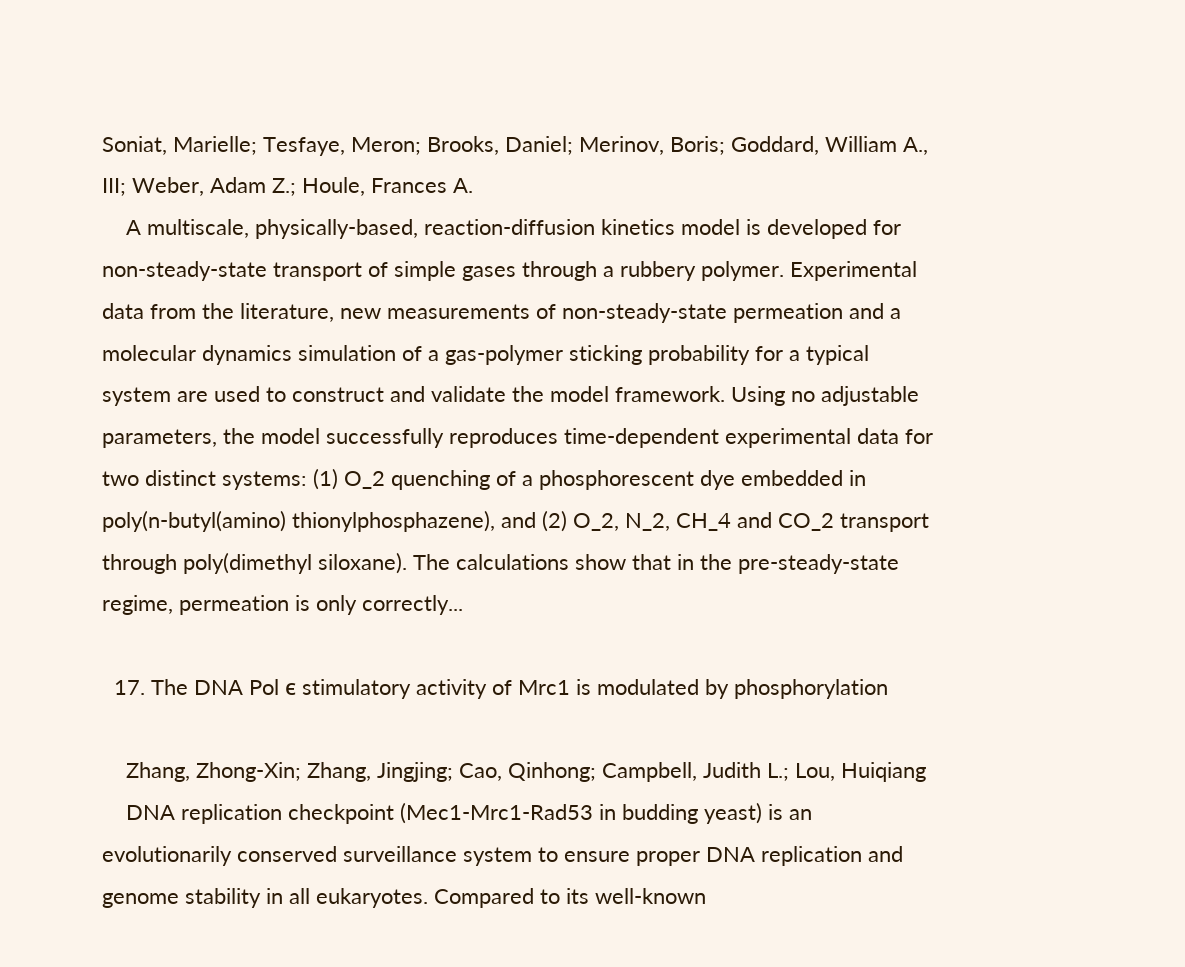Soniat, Marielle; Tesfaye, Meron; Brooks, Daniel; Merinov, Boris; Goddard, William A., III; Weber, Adam Z.; Houle, Frances A.
    A multiscale, physically-based, reaction-diffusion kinetics model is developed for non-steady-state transport of simple gases through a rubbery polymer. Experimental data from the literature, new measurements of non-steady-state permeation and a molecular dynamics simulation of a gas-polymer sticking probability for a typical system are used to construct and validate the model framework. Using no adjustable parameters, the model successfully reproduces time-dependent experimental data for two distinct systems: (1) O_2 quenching of a phosphorescent dye embedded in poly(n-butyl(amino) thionylphosphazene), and (2) O_2, N_2, CH_4 and CO_2 transport through poly(dimethyl siloxane). The calculations show that in the pre-steady-state regime, permeation is only correctly...

  17. The DNA Pol ϵ stimulatory activity of Mrc1 is modulated by phosphorylation

    Zhang, Zhong-Xin; Zhang, Jingjing; Cao, Qinhong; Campbell, Judith L.; Lou, Huiqiang
    DNA replication checkpoint (Mec1-Mrc1-Rad53 in budding yeast) is an evolutionarily conserved surveillance system to ensure proper DNA replication and genome stability in all eukaryotes. Compared to its well-known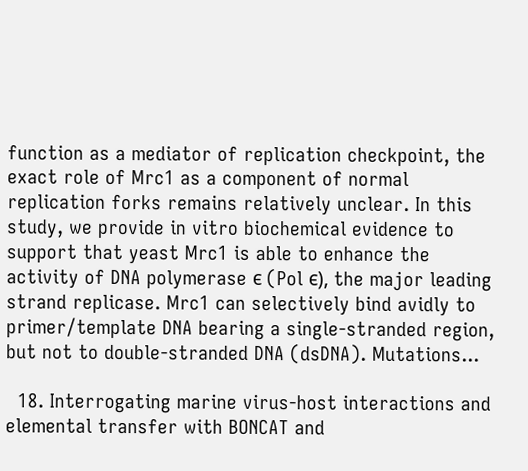function as a mediator of replication checkpoint, the exact role of Mrc1 as a component of normal replication forks remains relatively unclear. In this study, we provide in vitro biochemical evidence to support that yeast Mrc1 is able to enhance the activity of DNA polymerase ϵ (Pol ϵ), the major leading strand replicase. Mrc1 can selectively bind avidly to primer/template DNA bearing a single-stranded region, but not to double-stranded DNA (dsDNA). Mutations...

  18. Interrogating marine virus-host interactions and elemental transfer with BONCAT and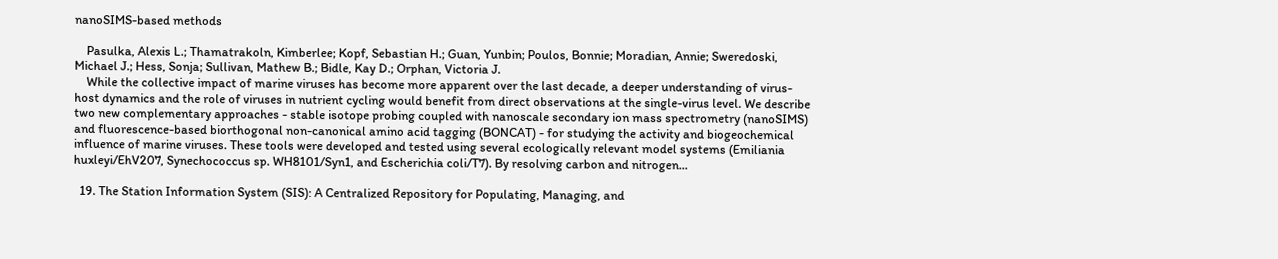nanoSIMS-based methods

    Pasulka, Alexis L.; Thamatrakoln, Kimberlee; Kopf, Sebastian H.; Guan, Yunbin; Poulos, Bonnie; Moradian, Annie; Sweredoski, Michael J.; Hess, Sonja; Sullivan, Mathew B.; Bidle, Kay D.; Orphan, Victoria J.
    While the collective impact of marine viruses has become more apparent over the last decade, a deeper understanding of virus-host dynamics and the role of viruses in nutrient cycling would benefit from direct observations at the single-virus level. We describe two new complementary approaches - stable isotope probing coupled with nanoscale secondary ion mass spectrometry (nanoSIMS) and fluorescence-based biorthogonal non-canonical amino acid tagging (BONCAT) - for studying the activity and biogeochemical influence of marine viruses. These tools were developed and tested using several ecologically relevant model systems (Emiliania huxleyi/EhV207, Synechococcus sp. WH8101/Syn1, and Escherichia coli/T7). By resolving carbon and nitrogen...

  19. The Station Information System (SIS): A Centralized Repository for Populating, Managing, and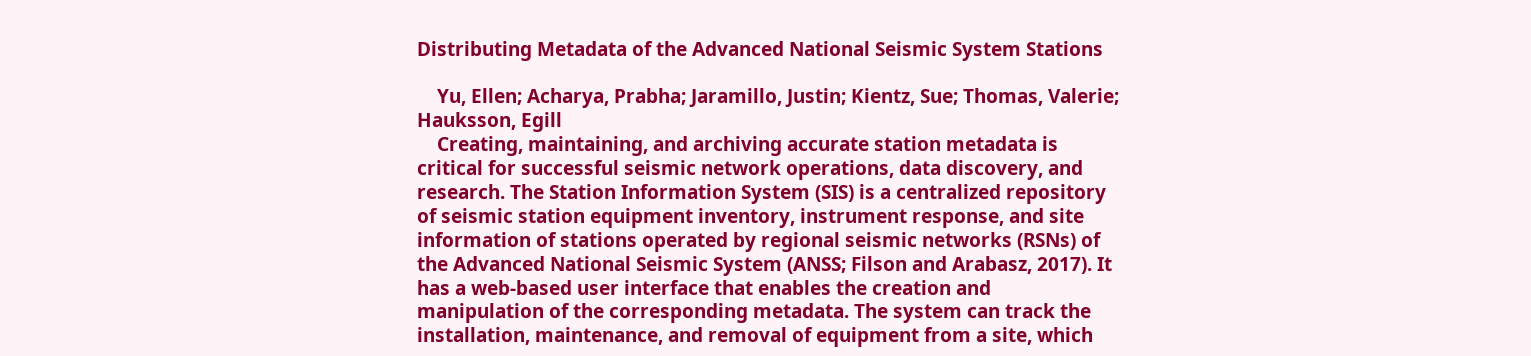Distributing Metadata of the Advanced National Seismic System Stations

    Yu, Ellen; Acharya, Prabha; Jaramillo, Justin; Kientz, Sue; Thomas, Valerie; Hauksson, Egill
    Creating, maintaining, and archiving accurate station metadata is critical for successful seismic network operations, data discovery, and research. The Station Information System (SIS) is a centralized repository of seismic station equipment inventory, instrument response, and site information of stations operated by regional seismic networks (RSNs) of the Advanced National Seismic System (ANSS; Filson and Arabasz, 2017). It has a web‐based user interface that enables the creation and manipulation of the corresponding metadata. The system can track the installation, maintenance, and removal of equipment from a site, which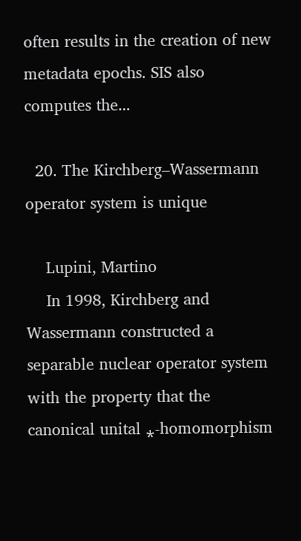often results in the creation of new metadata epochs. SIS also computes the...

  20. The Kirchberg–Wassermann operator system is unique

    Lupini, Martino
    In 1998, Kirchberg and Wassermann constructed a separable nuclear operator system with the property that the canonical unital ⁎-homomorphism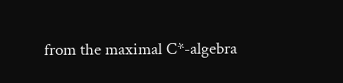from the maximal C*-algebra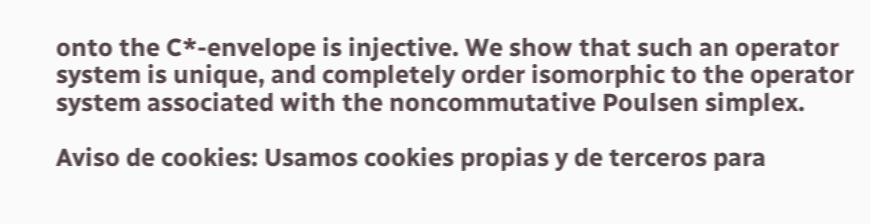onto the C*-envelope is injective. We show that such an operator system is unique, and completely order isomorphic to the operator system associated with the noncommutative Poulsen simplex.

Aviso de cookies: Usamos cookies propias y de terceros para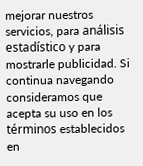mejorar nuestros servicios, para análisis estadístico y para mostrarle publicidad. Si continua navegando consideramos que acepta su uso en los términos establecidos en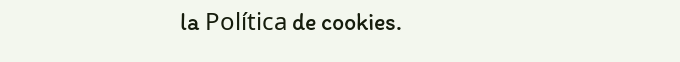la Política de cookies.